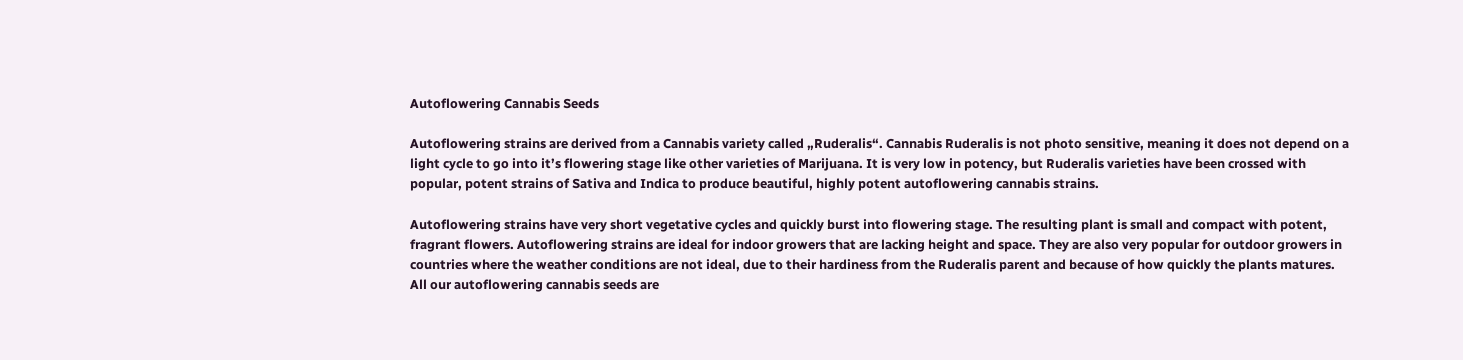Autoflowering Cannabis Seeds

Autoflowering strains are derived from a Cannabis variety called „Ruderalis“. Cannabis Ruderalis is not photo sensitive, meaning it does not depend on a light cycle to go into it’s flowering stage like other varieties of Marijuana. It is very low in potency, but Ruderalis varieties have been crossed with popular, potent strains of Sativa and Indica to produce beautiful, highly potent autoflowering cannabis strains.

Autoflowering strains have very short vegetative cycles and quickly burst into flowering stage. The resulting plant is small and compact with potent, fragrant flowers. Autoflowering strains are ideal for indoor growers that are lacking height and space. They are also very popular for outdoor growers in countries where the weather conditions are not ideal, due to their hardiness from the Ruderalis parent and because of how quickly the plants matures. All our autoflowering cannabis seeds are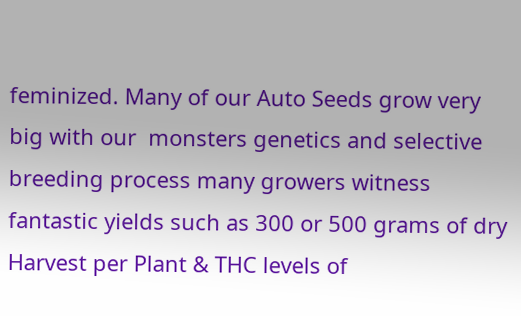feminized. Many of our Auto Seeds grow very big with our  monsters genetics and selective breeding process many growers witness fantastic yields such as 300 or 500 grams of dry Harvest per Plant & THC levels of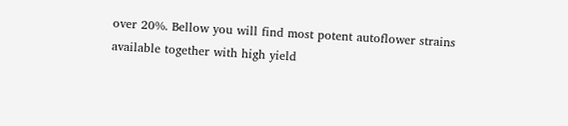over 20%. Bellow you will find most potent autoflower strains available together with high yield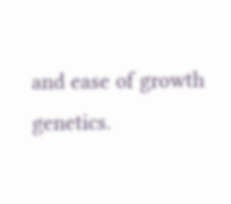and ease of growth genetics.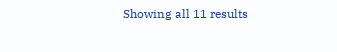Showing all 11 results